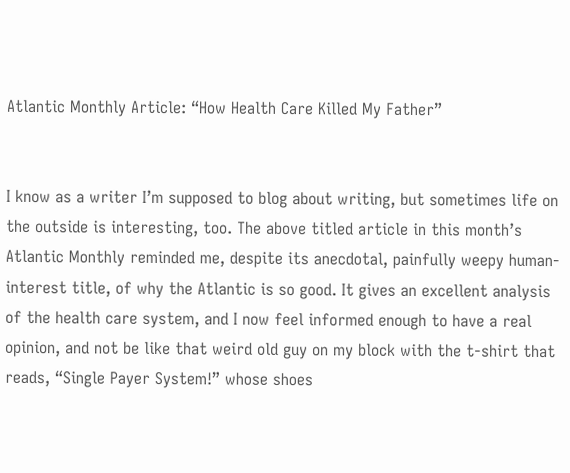Atlantic Monthly Article: “How Health Care Killed My Father”


I know as a writer I’m supposed to blog about writing, but sometimes life on the outside is interesting, too. The above titled article in this month’s Atlantic Monthly reminded me, despite its anecdotal, painfully weepy human-interest title, of why the Atlantic is so good. It gives an excellent analysis of the health care system, and I now feel informed enough to have a real opinion, and not be like that weird old guy on my block with the t-shirt that reads, “Single Payer System!” whose shoes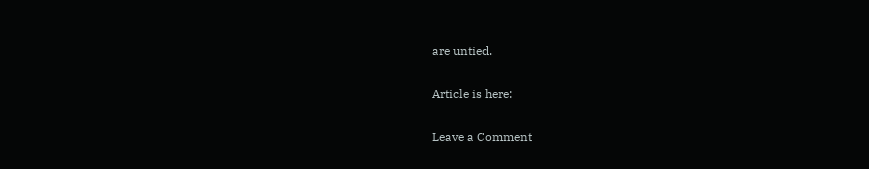are untied.

Article is here:

Leave a Comment